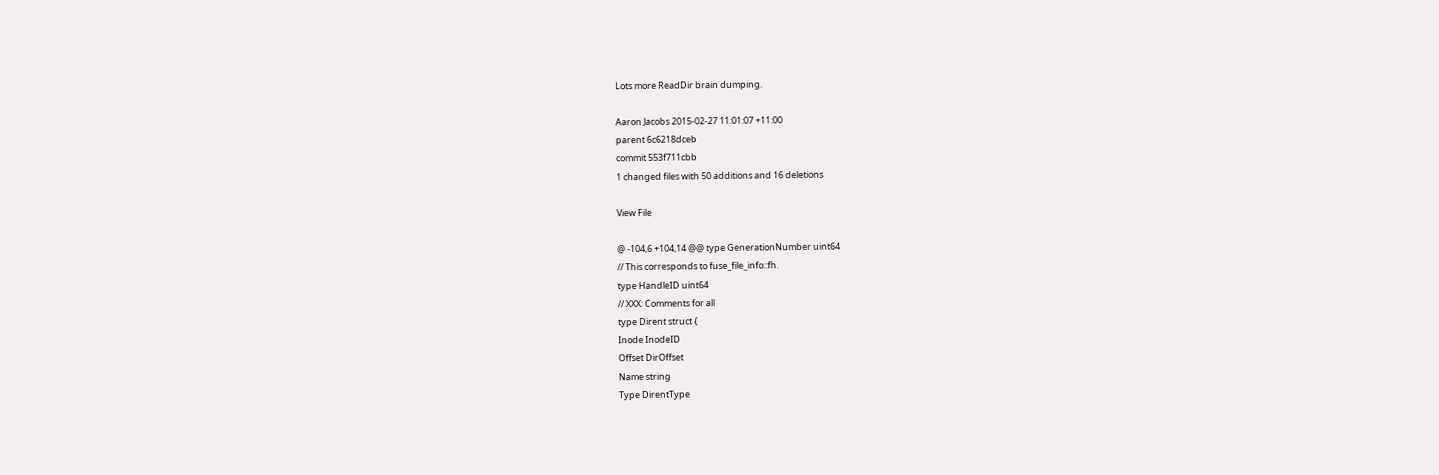Lots more ReadDir brain dumping.

Aaron Jacobs 2015-02-27 11:01:07 +11:00
parent 6c6218dceb
commit 553f711cbb
1 changed files with 50 additions and 16 deletions

View File

@ -104,6 +104,14 @@ type GenerationNumber uint64
// This corresponds to fuse_file_info::fh.
type HandleID uint64
// XXX: Comments for all
type Dirent struct {
Inode InodeID
Offset DirOffset
Name string
Type DirentType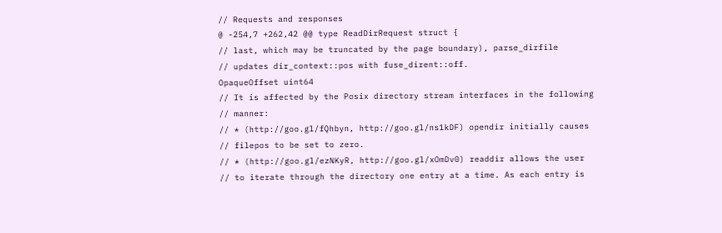// Requests and responses
@ -254,7 +262,42 @@ type ReadDirRequest struct {
// last, which may be truncated by the page boundary), parse_dirfile
// updates dir_context::pos with fuse_dirent::off.
OpaqueOffset uint64
// It is affected by the Posix directory stream interfaces in the following
// manner:
// * (http://goo.gl/fQhbyn, http://goo.gl/ns1kDF) opendir initially causes
// filepos to be set to zero.
// * (http://goo.gl/ezNKyR, http://goo.gl/xOmDv0) readdir allows the user
// to iterate through the directory one entry at a time. As each entry is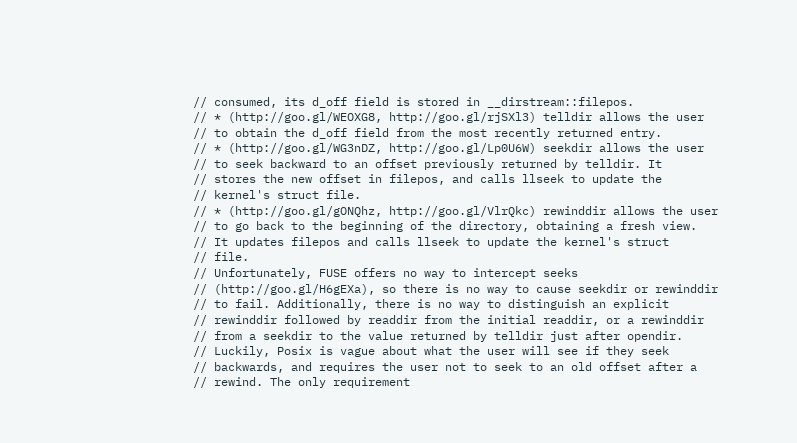// consumed, its d_off field is stored in __dirstream::filepos.
// * (http://goo.gl/WEOXG8, http://goo.gl/rjSXl3) telldir allows the user
// to obtain the d_off field from the most recently returned entry.
// * (http://goo.gl/WG3nDZ, http://goo.gl/Lp0U6W) seekdir allows the user
// to seek backward to an offset previously returned by telldir. It
// stores the new offset in filepos, and calls llseek to update the
// kernel's struct file.
// * (http://goo.gl/gONQhz, http://goo.gl/VlrQkc) rewinddir allows the user
// to go back to the beginning of the directory, obtaining a fresh view.
// It updates filepos and calls llseek to update the kernel's struct
// file.
// Unfortunately, FUSE offers no way to intercept seeks
// (http://goo.gl/H6gEXa), so there is no way to cause seekdir or rewinddir
// to fail. Additionally, there is no way to distinguish an explicit
// rewinddir followed by readdir from the initial readdir, or a rewinddir
// from a seekdir to the value returned by telldir just after opendir.
// Luckily, Posix is vague about what the user will see if they seek
// backwards, and requires the user not to seek to an old offset after a
// rewind. The only requirement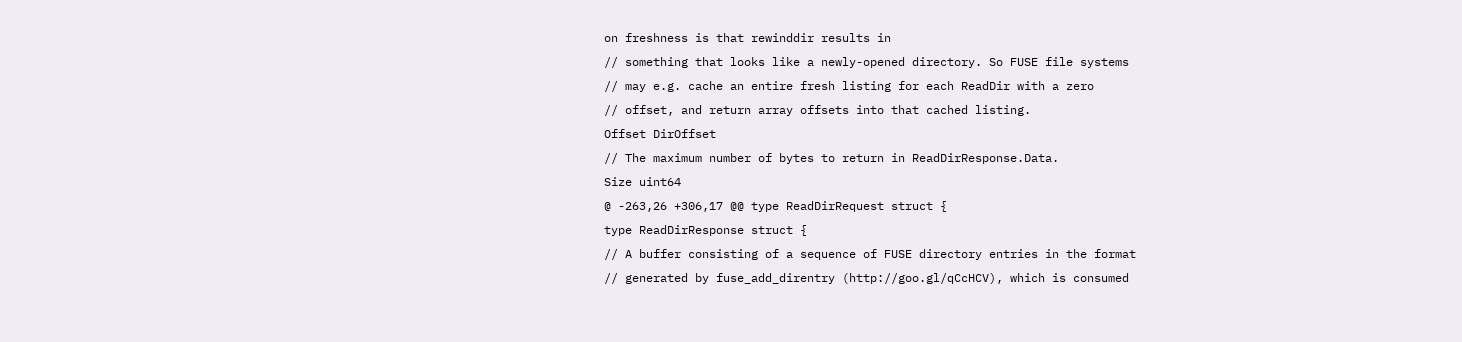on freshness is that rewinddir results in
// something that looks like a newly-opened directory. So FUSE file systems
// may e.g. cache an entire fresh listing for each ReadDir with a zero
// offset, and return array offsets into that cached listing.
Offset DirOffset
// The maximum number of bytes to return in ReadDirResponse.Data.
Size uint64
@ -263,26 +306,17 @@ type ReadDirRequest struct {
type ReadDirResponse struct {
// A buffer consisting of a sequence of FUSE directory entries in the format
// generated by fuse_add_direntry (http://goo.gl/qCcHCV), which is consumed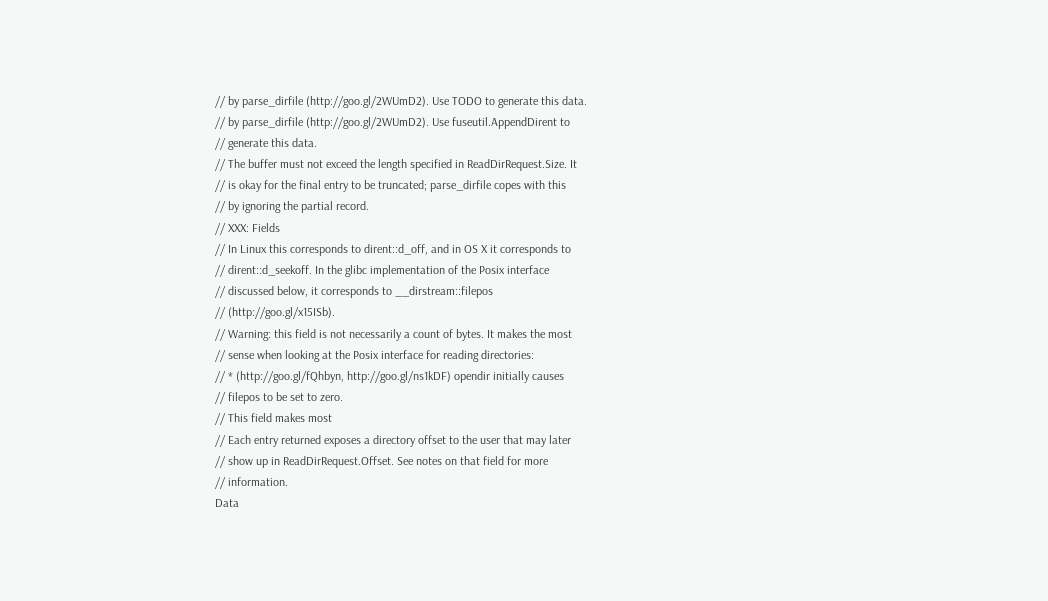// by parse_dirfile (http://goo.gl/2WUmD2). Use TODO to generate this data.
// by parse_dirfile (http://goo.gl/2WUmD2). Use fuseutil.AppendDirent to
// generate this data.
// The buffer must not exceed the length specified in ReadDirRequest.Size. It
// is okay for the final entry to be truncated; parse_dirfile copes with this
// by ignoring the partial record.
// XXX: Fields
// In Linux this corresponds to dirent::d_off, and in OS X it corresponds to
// dirent::d_seekoff. In the glibc implementation of the Posix interface
// discussed below, it corresponds to __dirstream::filepos
// (http://goo.gl/x15ISb).
// Warning: this field is not necessarily a count of bytes. It makes the most
// sense when looking at the Posix interface for reading directories:
// * (http://goo.gl/fQhbyn, http://goo.gl/ns1kDF) opendir initially causes
// filepos to be set to zero.
// This field makes most
// Each entry returned exposes a directory offset to the user that may later
// show up in ReadDirRequest.Offset. See notes on that field for more
// information.
Data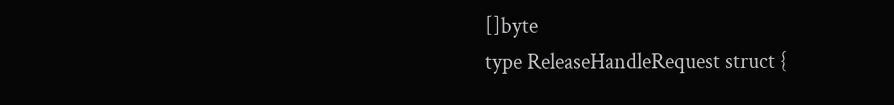[]byte
type ReleaseHandleRequest struct {